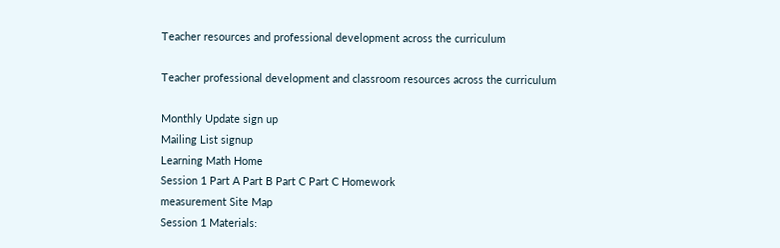Teacher resources and professional development across the curriculum

Teacher professional development and classroom resources across the curriculum

Monthly Update sign up
Mailing List signup
Learning Math Home
Session 1 Part A Part B Part C Part C Homework
measurement Site Map
Session 1 Materials: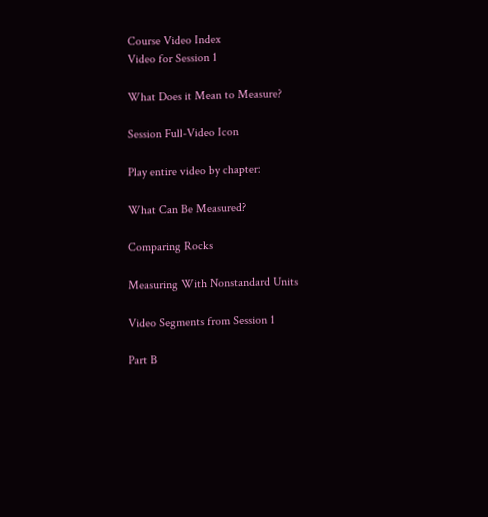Course Video Index
Video for Session 1

What Does it Mean to Measure?

Session Full-Video Icon

Play entire video by chapter:

What Can Be Measured?

Comparing Rocks

Measuring With Nonstandard Units

Video Segments from Session 1

Part B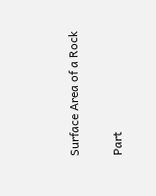Surface Area of a Rock

Part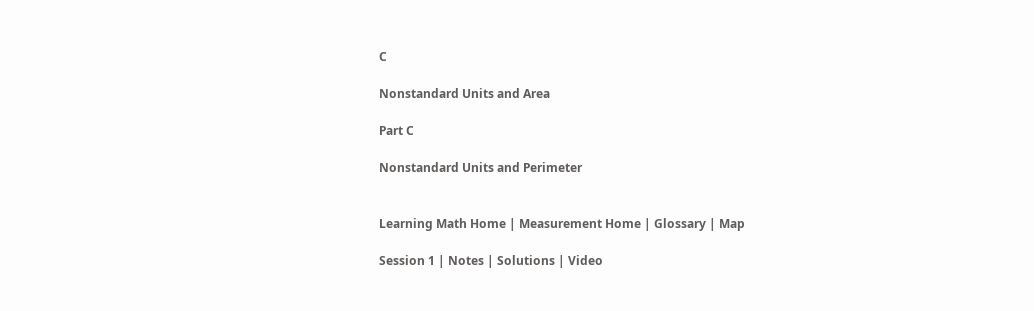C

Nonstandard Units and Area

Part C

Nonstandard Units and Perimeter


Learning Math Home | Measurement Home | Glossary | Map

Session 1 | Notes | Solutions | Video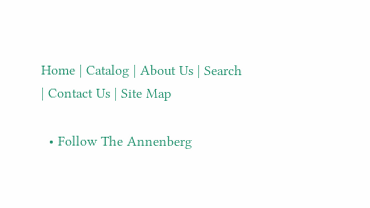Home | Catalog | About Us | Search | Contact Us | Site Map

  • Follow The Annenberg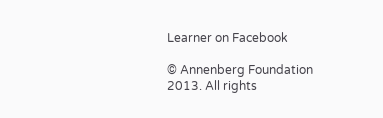Learner on Facebook

© Annenberg Foundation 2013. All rights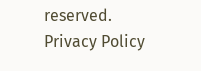reserved. Privacy Policy